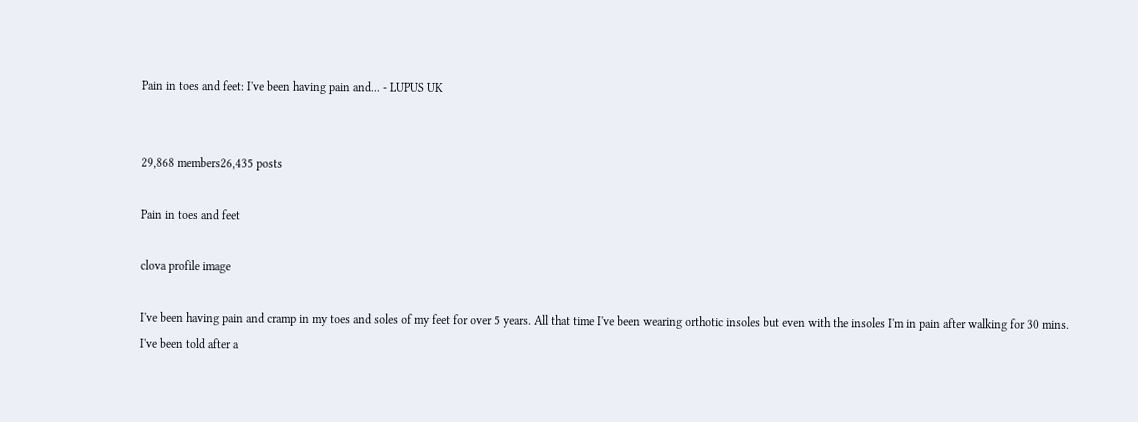Pain in toes and feet: I've been having pain and... - LUPUS UK


29,868 members26,435 posts

Pain in toes and feet

clova profile image

I've been having pain and cramp in my toes and soles of my feet for over 5 years. All that time I've been wearing orthotic insoles but even with the insoles I'm in pain after walking for 30 mins. I've been told after a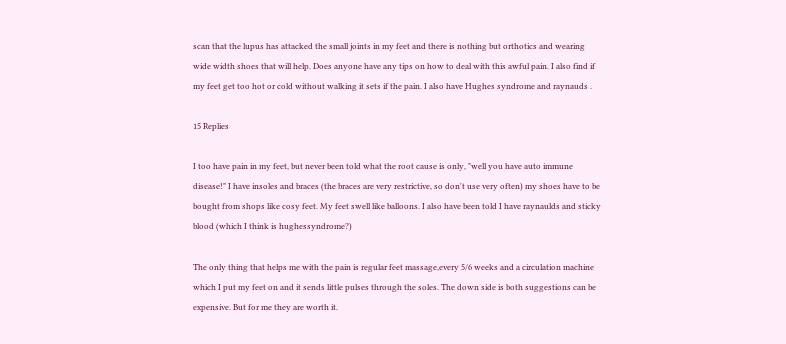scan that the lupus has attacked the small joints in my feet and there is nothing but orthotics and wearing wide width shoes that will help. Does anyone have any tips on how to deal with this awful pain. I also find if my feet get too hot or cold without walking it sets if the pain. I also have Hughes syndrome and raynauds .

15 Replies

I too have pain in my feet, but never been told what the root cause is only, "well you have auto immune disease!" I have insoles and braces (the braces are very restrictive, so don't use very often) my shoes have to be bought from shops like cosy feet. My feet swell like balloons. I also have been told I have raynaulds and sticky blood (which I think is hughessyndrome?)

The only thing that helps me with the pain is regular feet massage,every 5/6 weeks and a circulation machine which I put my feet on and it sends little pulses through the soles. The down side is both suggestions can be expensive. But for me they are worth it.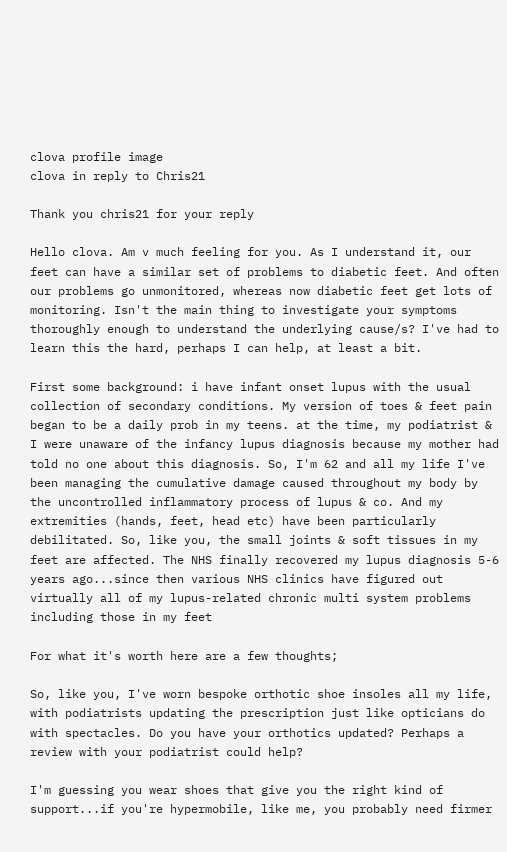clova profile image
clova in reply to Chris21

Thank you chris21 for your reply

Hello clova. Am v much feeling for you. As I understand it, our feet can have a similar set of problems to diabetic feet. And often our problems go unmonitored, whereas now diabetic feet get lots of monitoring. Isn't the main thing to investigate your symptoms thoroughly enough to understand the underlying cause/s? I've had to learn this the hard, perhaps I can help, at least a bit.

First some background: i have infant onset lupus with the usual collection of secondary conditions. My version of toes & feet pain began to be a daily prob in my teens. at the time, my podiatrist & I were unaware of the infancy lupus diagnosis because my mother had told no one about this diagnosis. So, I'm 62 and all my life I've been managing the cumulative damage caused throughout my body by the uncontrolled inflammatory process of lupus & co. And my extremities (hands, feet, head etc) have been particularly debilitated. So, like you, the small joints & soft tissues in my feet are affected. The NHS finally recovered my lupus diagnosis 5-6 years ago...since then various NHS clinics have figured out virtually all of my lupus-related chronic multi system problems including those in my feet

For what it's worth here are a few thoughts;

So, like you, I've worn bespoke orthotic shoe insoles all my life, with podiatrists updating the prescription just like opticians do with spectacles. Do you have your orthotics updated? Perhaps a review with your podiatrist could help?

I'm guessing you wear shoes that give you the right kind of support...if you're hypermobile, like me, you probably need firmer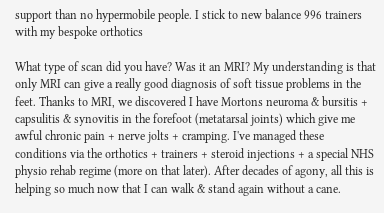support than no hypermobile people. I stick to new balance 996 trainers with my bespoke orthotics

What type of scan did you have? Was it an MRI? My understanding is that only MRI can give a really good diagnosis of soft tissue problems in the feet. Thanks to MRI, we discovered I have Mortons neuroma & bursitis + capsulitis & synovitis in the forefoot (metatarsal joints) which give me awful chronic pain + nerve jolts + cramping. I've managed these conditions via the orthotics + trainers + steroid injections + a special NHS physio rehab regime (more on that later). After decades of agony, all this is helping so much now that I can walk & stand again without a cane.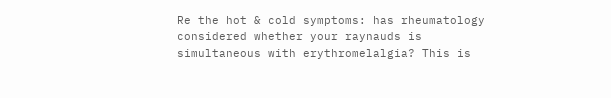Re the hot & cold symptoms: has rheumatology considered whether your raynauds is simultaneous with erythromelalgia? This is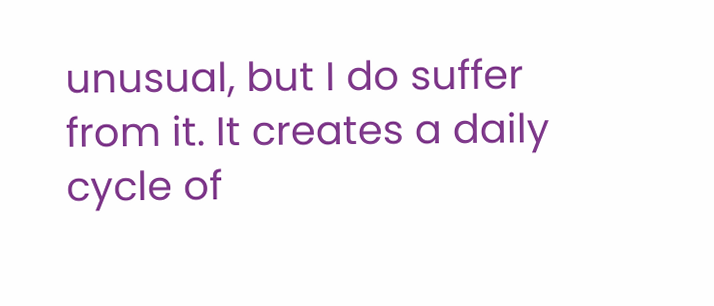unusual, but I do suffer from it. It creates a daily cycle of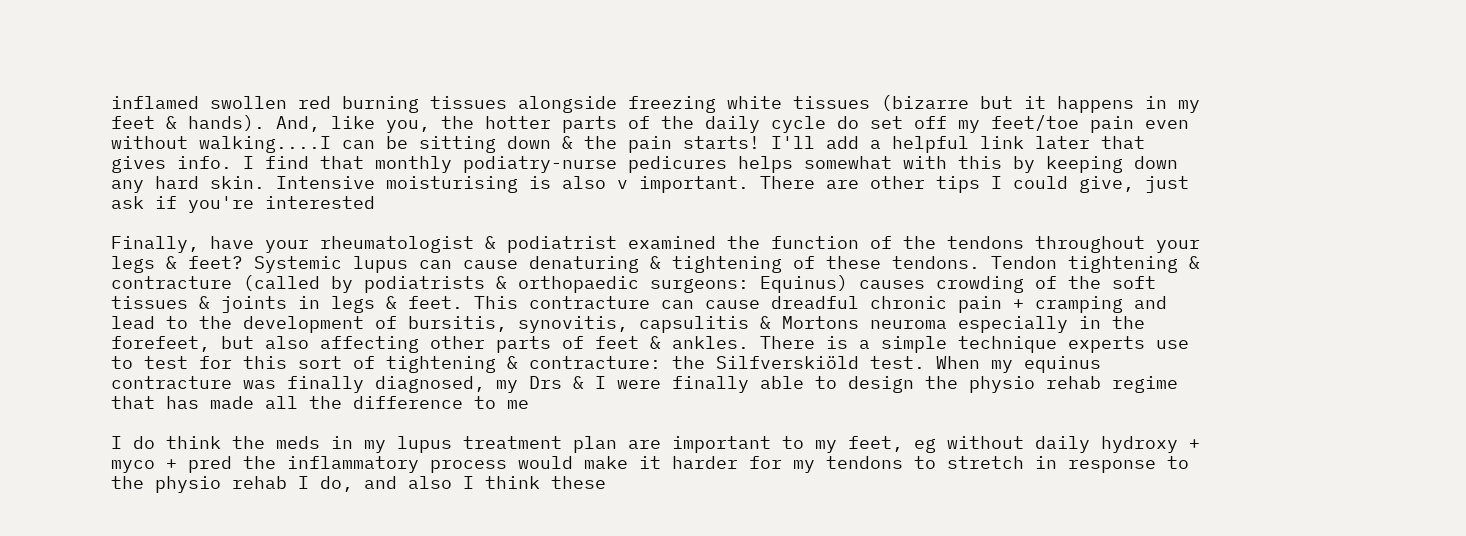inflamed swollen red burning tissues alongside freezing white tissues (bizarre but it happens in my feet & hands). And, like you, the hotter parts of the daily cycle do set off my feet/toe pain even without walking....I can be sitting down & the pain starts! I'll add a helpful link later that gives info. I find that monthly podiatry-nurse pedicures helps somewhat with this by keeping down any hard skin. Intensive moisturising is also v important. There are other tips I could give, just ask if you're interested

Finally, have your rheumatologist & podiatrist examined the function of the tendons throughout your legs & feet? Systemic lupus can cause denaturing & tightening of these tendons. Tendon tightening & contracture (called by podiatrists & orthopaedic surgeons: Equinus) causes crowding of the soft tissues & joints in legs & feet. This contracture can cause dreadful chronic pain + cramping and lead to the development of bursitis, synovitis, capsulitis & Mortons neuroma especially in the forefeet, but also affecting other parts of feet & ankles. There is a simple technique experts use to test for this sort of tightening & contracture: the Silfverskiöld test. When my equinus contracture was finally diagnosed, my Drs & I were finally able to design the physio rehab regime that has made all the difference to me

I do think the meds in my lupus treatment plan are important to my feet, eg without daily hydroxy + myco + pred the inflammatory process would make it harder for my tendons to stretch in response to the physio rehab I do, and also I think these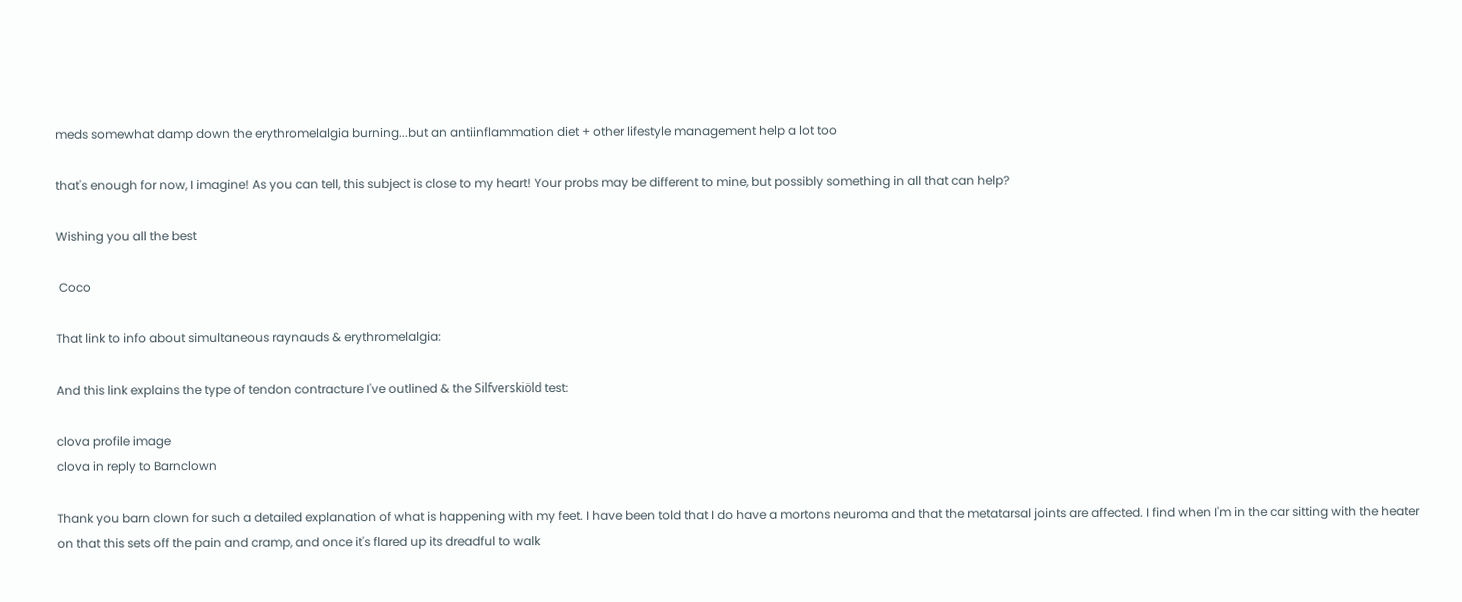meds somewhat damp down the erythromelalgia burning...but an antiinflammation diet + other lifestyle management help a lot too

that's enough for now, I imagine! As you can tell, this subject is close to my heart! Your probs may be different to mine, but possibly something in all that can help?

Wishing you all the best

 Coco

That link to info about simultaneous raynauds & erythromelalgia:

And this link explains the type of tendon contracture I've outlined & the Silfverskiöld test:

clova profile image
clova in reply to Barnclown

Thank you barn clown for such a detailed explanation of what is happening with my feet. I have been told that I do have a mortons neuroma and that the metatarsal joints are affected. I find when I'm in the car sitting with the heater on that this sets off the pain and cramp, and once it's flared up its dreadful to walk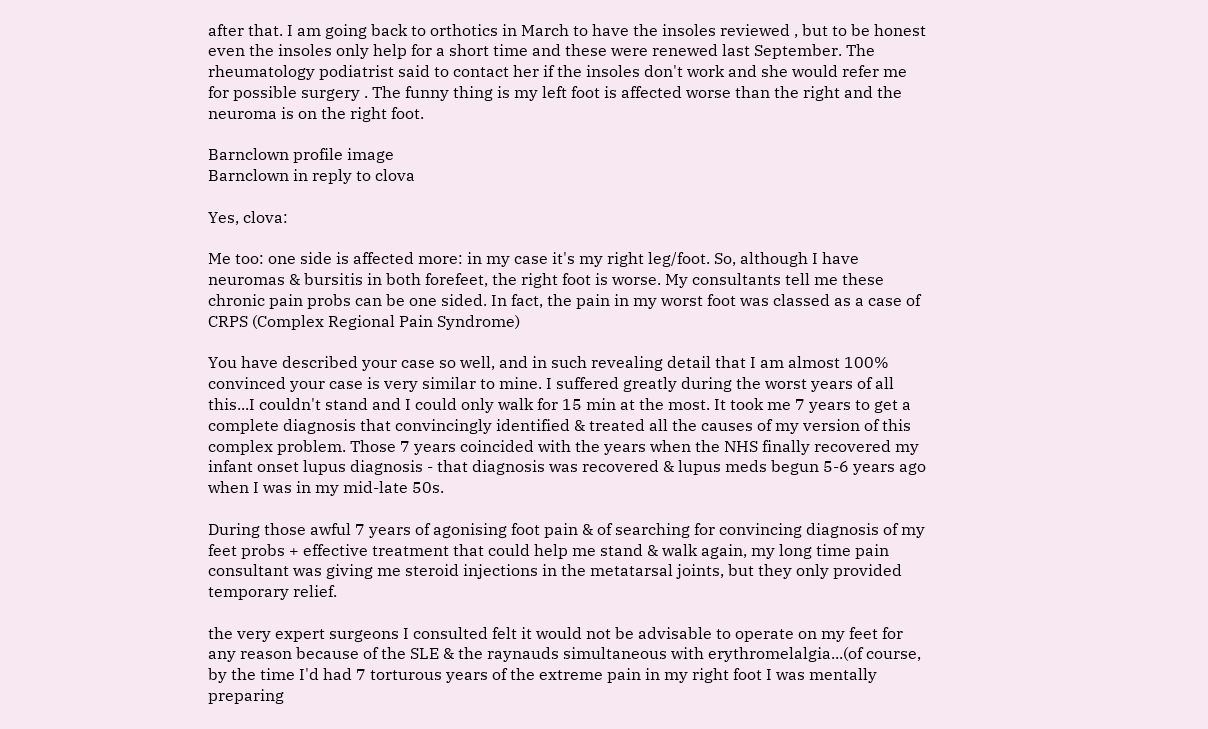after that. I am going back to orthotics in March to have the insoles reviewed , but to be honest even the insoles only help for a short time and these were renewed last September. The rheumatology podiatrist said to contact her if the insoles don't work and she would refer me for possible surgery . The funny thing is my left foot is affected worse than the right and the neuroma is on the right foot.

Barnclown profile image
Barnclown in reply to clova

Yes, clova:

Me too: one side is affected more: in my case it's my right leg/foot. So, although I have neuromas & bursitis in both forefeet, the right foot is worse. My consultants tell me these chronic pain probs can be one sided. In fact, the pain in my worst foot was classed as a case of CRPS (Complex Regional Pain Syndrome)

You have described your case so well, and in such revealing detail that I am almost 100% convinced your case is very similar to mine. I suffered greatly during the worst years of all this...I couldn't stand and I could only walk for 15 min at the most. It took me 7 years to get a complete diagnosis that convincingly identified & treated all the causes of my version of this complex problem. Those 7 years coincided with the years when the NHS finally recovered my infant onset lupus diagnosis - that diagnosis was recovered & lupus meds begun 5-6 years ago when I was in my mid-late 50s.

During those awful 7 years of agonising foot pain & of searching for convincing diagnosis of my feet probs + effective treatment that could help me stand & walk again, my long time pain consultant was giving me steroid injections in the metatarsal joints, but they only provided temporary relief.

the very expert surgeons I consulted felt it would not be advisable to operate on my feet for any reason because of the SLE & the raynauds simultaneous with erythromelalgia...(of course, by the time I'd had 7 torturous years of the extreme pain in my right foot I was mentally preparing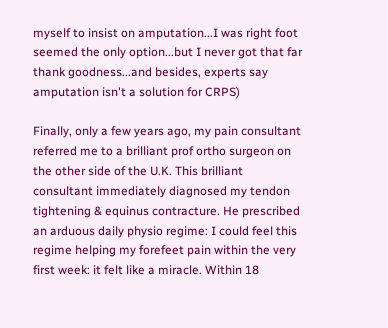myself to insist on amputation...I was right foot seemed the only option...but I never got that far thank goodness...and besides, experts say amputation isn't a solution for CRPS)

Finally, only a few years ago, my pain consultant referred me to a brilliant prof ortho surgeon on the other side of the U.K. This brilliant consultant immediately diagnosed my tendon tightening & equinus contracture. He prescribed an arduous daily physio regime: I could feel this regime helping my forefeet pain within the very first week: it felt like a miracle. Within 18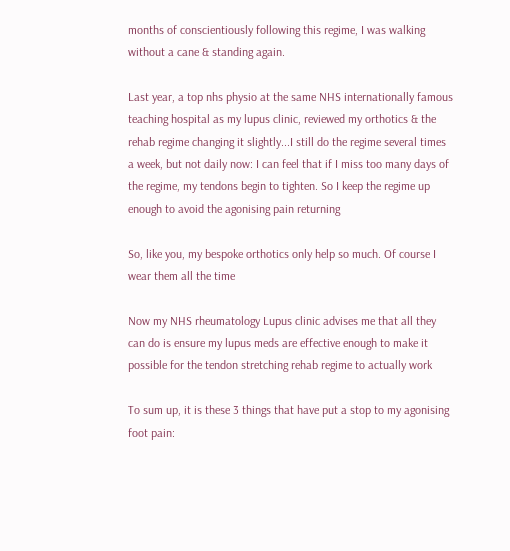months of conscientiously following this regime, I was walking without a cane & standing again.

Last year, a top nhs physio at the same NHS internationally famous teaching hospital as my lupus clinic, reviewed my orthotics & the rehab regime changing it slightly...I still do the regime several times a week, but not daily now: I can feel that if I miss too many days of the regime, my tendons begin to tighten. So I keep the regime up enough to avoid the agonising pain returning

So, like you, my bespoke orthotics only help so much. Of course I wear them all the time

Now my NHS rheumatology Lupus clinic advises me that all they can do is ensure my lupus meds are effective enough to make it possible for the tendon stretching rehab regime to actually work

To sum up, it is these 3 things that have put a stop to my agonising foot pain: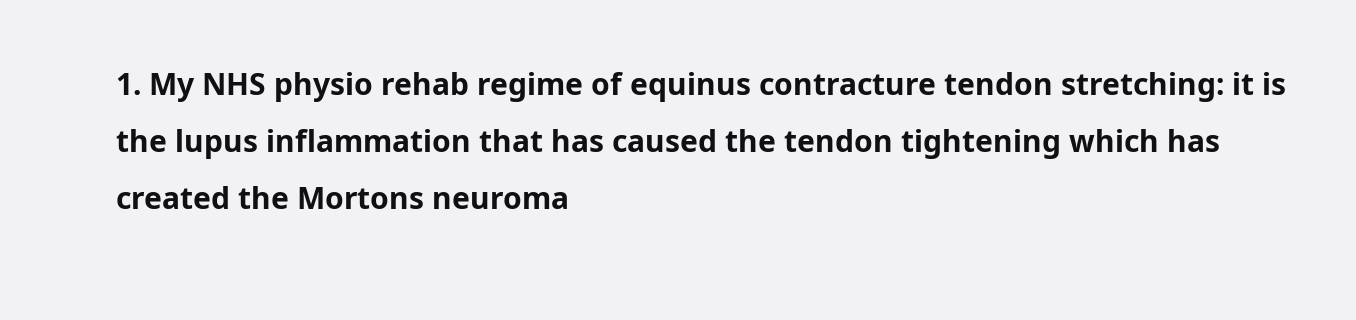1. My NHS physio rehab regime of equinus contracture tendon stretching: it is the lupus inflammation that has caused the tendon tightening which has created the Mortons neuroma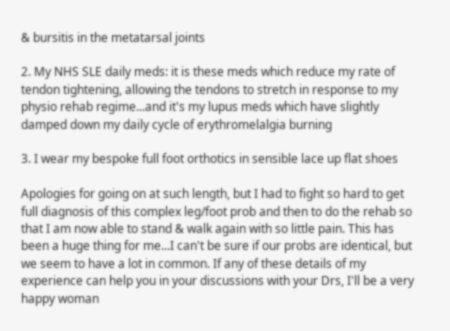& bursitis in the metatarsal joints

2. My NHS SLE daily meds: it is these meds which reduce my rate of tendon tightening, allowing the tendons to stretch in response to my physio rehab regime...and it's my lupus meds which have slightly damped down my daily cycle of erythromelalgia burning

3. I wear my bespoke full foot orthotics in sensible lace up flat shoes

Apologies for going on at such length, but I had to fight so hard to get full diagnosis of this complex leg/foot prob and then to do the rehab so that I am now able to stand & walk again with so little pain. This has been a huge thing for me...I can't be sure if our probs are identical, but we seem to have a lot in common. If any of these details of my experience can help you in your discussions with your Drs, I'll be a very happy woman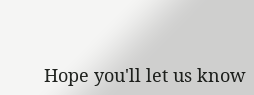Hope you'll let us know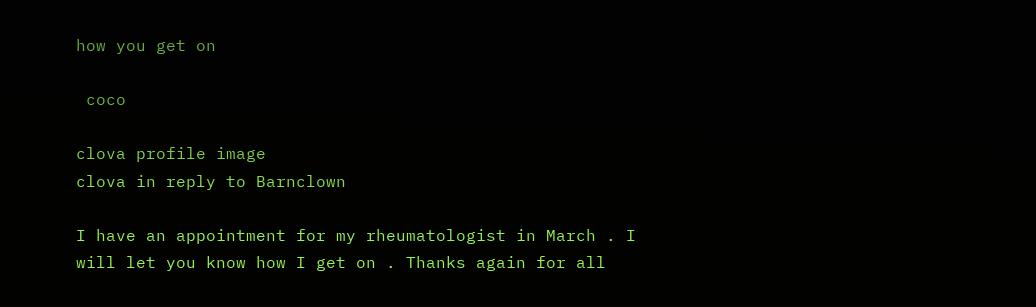how you get on

 coco

clova profile image
clova in reply to Barnclown

I have an appointment for my rheumatologist in March . I will let you know how I get on . Thanks again for all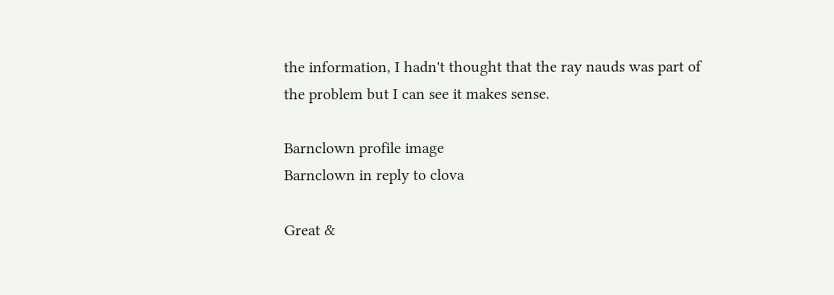the information, I hadn't thought that the ray nauds was part of the problem but I can see it makes sense.

Barnclown profile image
Barnclown in reply to clova

Great &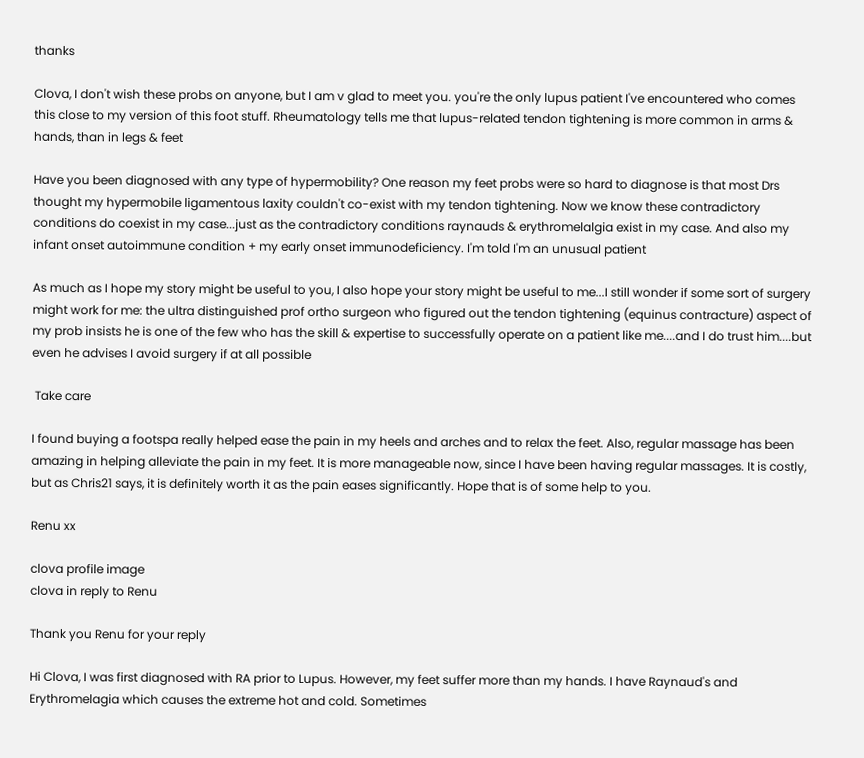thanks

Clova, I don't wish these probs on anyone, but I am v glad to meet you. you're the only lupus patient I've encountered who comes this close to my version of this foot stuff. Rheumatology tells me that lupus-related tendon tightening is more common in arms & hands, than in legs & feet

Have you been diagnosed with any type of hypermobility? One reason my feet probs were so hard to diagnose is that most Drs thought my hypermobile ligamentous laxity couldn't co-exist with my tendon tightening. Now we know these contradictory conditions do coexist in my case...just as the contradictory conditions raynauds & erythromelalgia exist in my case. And also my infant onset autoimmune condition + my early onset immunodeficiency. I'm told I'm an unusual patient

As much as I hope my story might be useful to you, I also hope your story might be useful to me...I still wonder if some sort of surgery might work for me: the ultra distinguished prof ortho surgeon who figured out the tendon tightening (equinus contracture) aspect of my prob insists he is one of the few who has the skill & expertise to successfully operate on a patient like me....and I do trust him....but even he advises I avoid surgery if at all possible

 Take care

I found buying a footspa really helped ease the pain in my heels and arches and to relax the feet. Also, regular massage has been amazing in helping alleviate the pain in my feet. It is more manageable now, since I have been having regular massages. It is costly, but as Chris21 says, it is definitely worth it as the pain eases significantly. Hope that is of some help to you.

Renu xx

clova profile image
clova in reply to Renu

Thank you Renu for your reply

Hi Clova, I was first diagnosed with RA prior to Lupus. However, my feet suffer more than my hands. I have Raynaud's and Erythromelagia which causes the extreme hot and cold. Sometimes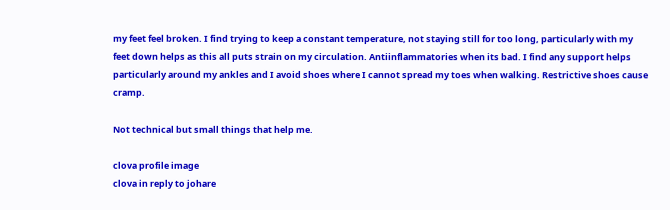my feet feel broken. I find trying to keep a constant temperature, not staying still for too long, particularly with my feet down helps as this all puts strain on my circulation. Antiinflammatories when its bad. I find any support helps particularly around my ankles and I avoid shoes where I cannot spread my toes when walking. Restrictive shoes cause cramp.

Not technical but small things that help me.

clova profile image
clova in reply to johare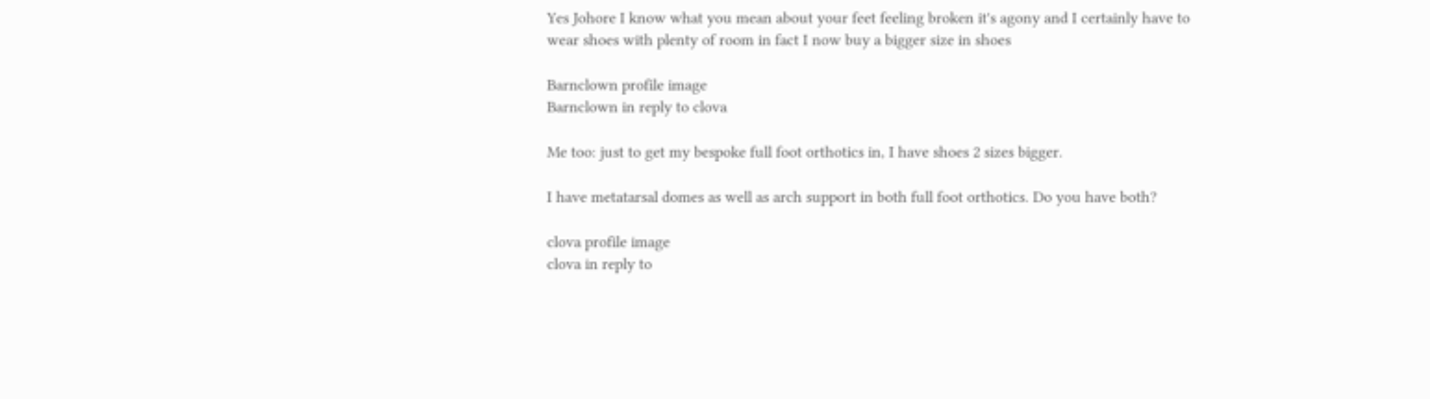Yes Johore I know what you mean about your feet feeling broken it's agony and I certainly have to wear shoes with plenty of room in fact I now buy a bigger size in shoes

Barnclown profile image
Barnclown in reply to clova

Me too: just to get my bespoke full foot orthotics in, I have shoes 2 sizes bigger.

I have metatarsal domes as well as arch support in both full foot orthotics. Do you have both?

clova profile image
clova in reply to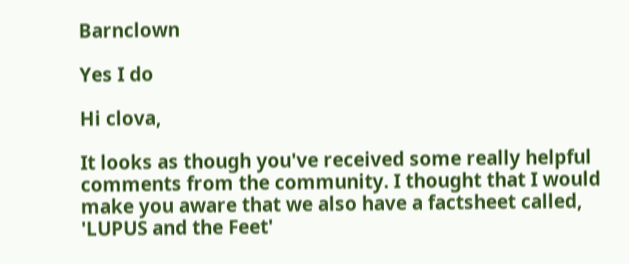Barnclown

Yes I do

Hi clova,

It looks as though you've received some really helpful comments from the community. I thought that I would make you aware that we also have a factsheet called, 'LUPUS and the Feet'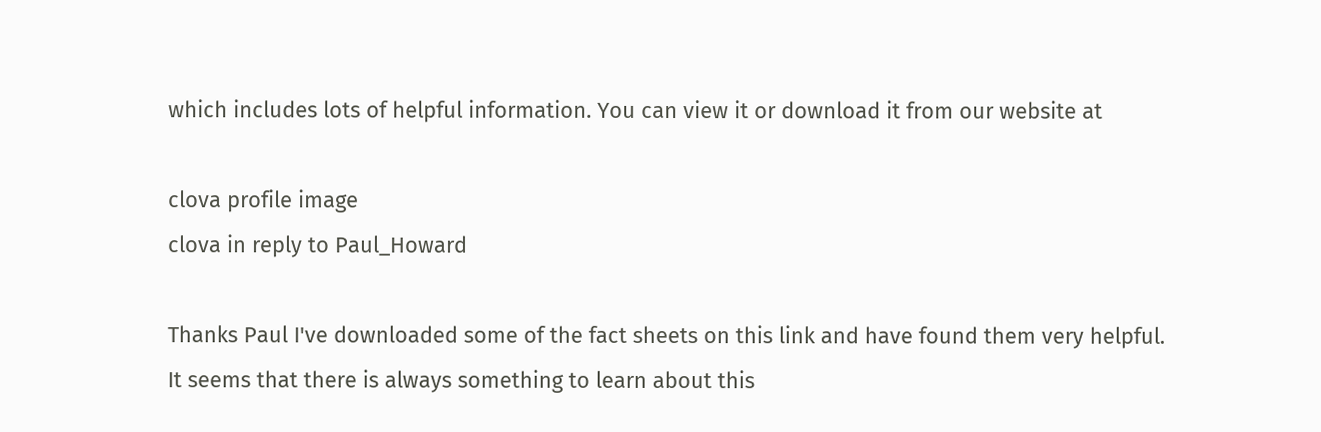which includes lots of helpful information. You can view it or download it from our website at

clova profile image
clova in reply to Paul_Howard

Thanks Paul I've downloaded some of the fact sheets on this link and have found them very helpful. It seems that there is always something to learn about this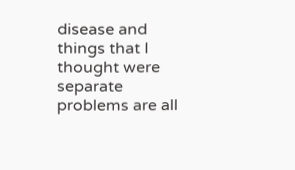disease and things that I thought were separate problems are all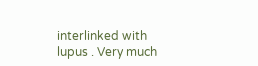interlinked with lupus . Very much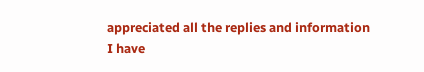appreciated all the replies and information I have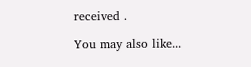received .

You may also like...